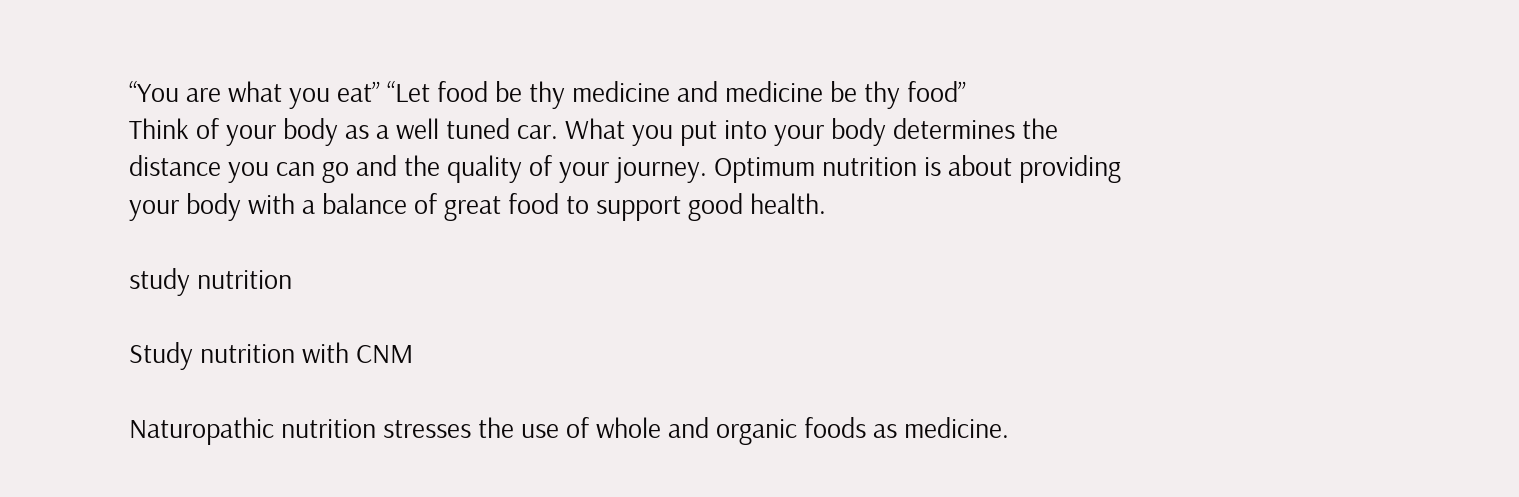“You are what you eat” “Let food be thy medicine and medicine be thy food”
Think of your body as a well tuned car. What you put into your body determines the distance you can go and the quality of your journey. Optimum nutrition is about providing your body with a balance of great food to support good health.

study nutrition

Study nutrition with CNM

Naturopathic nutrition stresses the use of whole and organic foods as medicine.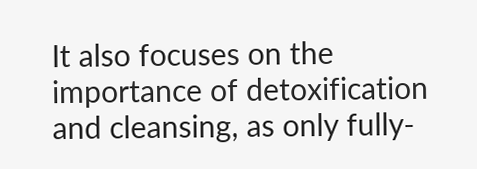It also focuses on the importance of detoxification and cleansing, as only fully-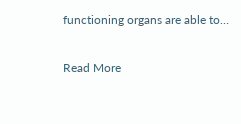functioning organs are able to…

Read More